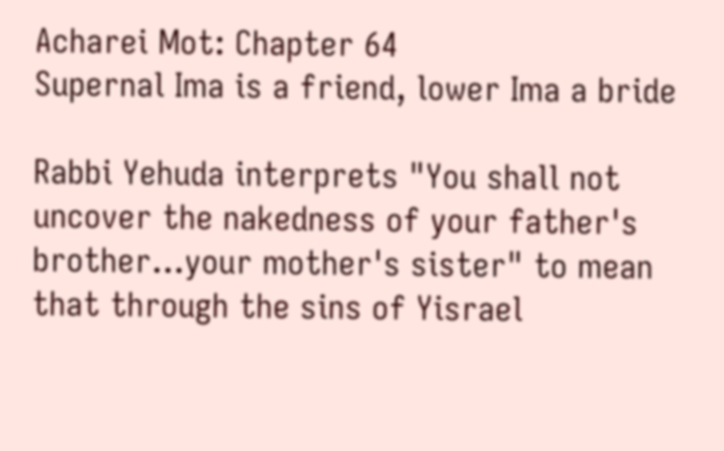Acharei Mot: Chapter 64
Supernal Ima is a friend, lower Ima a bride

Rabbi Yehuda interprets "You shall not uncover the nakedness of your father's brother...your mother's sister" to mean that through the sins of Yisrael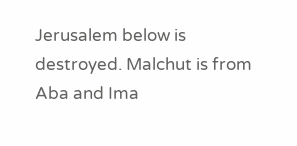Jerusalem below is destroyed. Malchut is from Aba and Ima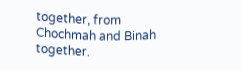together, from Chochmah and Binah together.